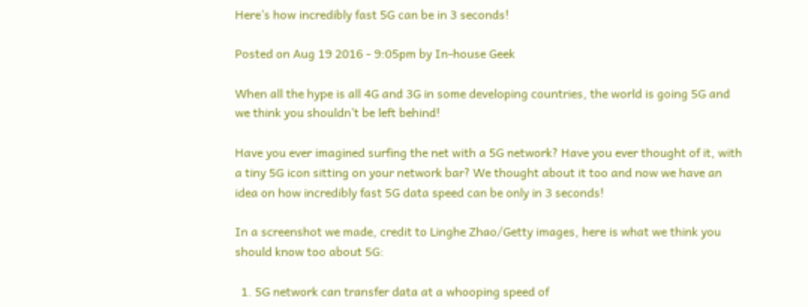Here’s how incredibly fast 5G can be in 3 seconds!

Posted on Aug 19 2016 - 9:05pm by In-house Geek

When all the hype is all 4G and 3G in some developing countries, the world is going 5G and we think you shouldn’t be left behind!

Have you ever imagined surfing the net with a 5G network? Have you ever thought of it, with a tiny 5G icon sitting on your network bar? We thought about it too and now we have an idea on how incredibly fast 5G data speed can be only in 3 seconds!

In a screenshot we made, credit to Linghe Zhao/Getty images, here is what we think you should know too about 5G:

  1. 5G network can transfer data at a whooping speed of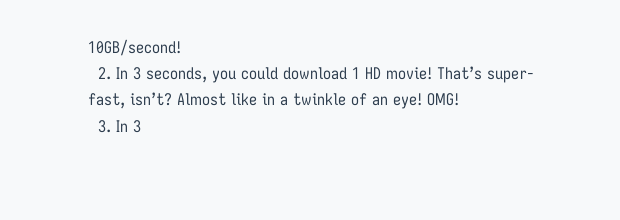10GB/second!
  2. In 3 seconds, you could download 1 HD movie! That’s super-fast, isn’t? Almost like in a twinkle of an eye! OMG!
  3. In 3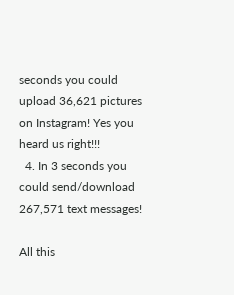seconds you could upload 36,621 pictures on Instagram! Yes you heard us right!!!
  4. In 3 seconds you could send/download 267,571 text messages!

All this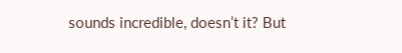sounds incredible, doesn’t it? But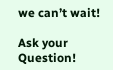we can’t wait!

Ask your Question!